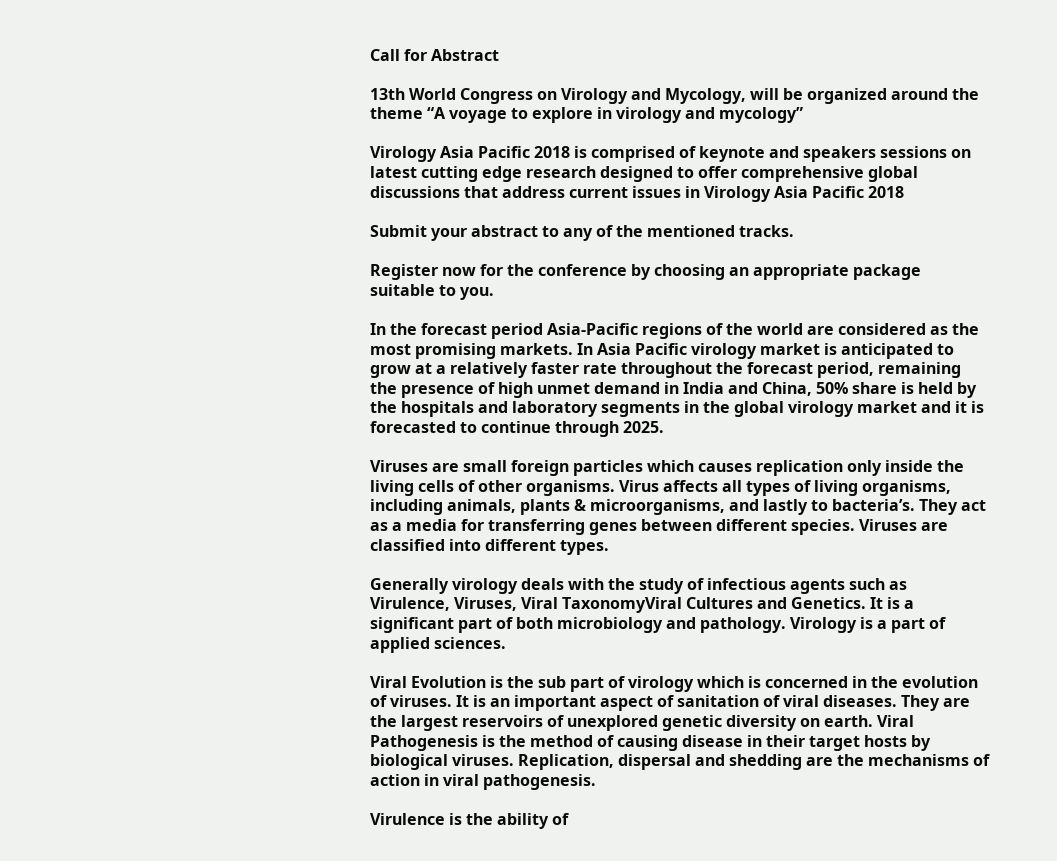Call for Abstract

13th World Congress on Virology and Mycology, will be organized around the theme “A voyage to explore in virology and mycology”

Virology Asia Pacific 2018 is comprised of keynote and speakers sessions on latest cutting edge research designed to offer comprehensive global discussions that address current issues in Virology Asia Pacific 2018

Submit your abstract to any of the mentioned tracks.

Register now for the conference by choosing an appropriate package suitable to you.

In the forecast period Asia-Pacific regions of the world are considered as the most promising markets. In Asia Pacific virology market is anticipated to grow at a relatively faster rate throughout the forecast period, remaining the presence of high unmet demand in India and China, 50% share is held by the hospitals and laboratory segments in the global virology market and it is forecasted to continue through 2025.

Viruses are small foreign particles which causes replication only inside the living cells of other organisms. Virus affects all types of living organisms, including animals, plants & microorganisms, and lastly to bacteria’s. They act as a media for transferring genes between different species. Viruses are classified into different types.

Generally virology deals with the study of infectious agents such as Virulence, Viruses, Viral TaxonomyViral Cultures and Genetics. It is a significant part of both microbiology and pathology. Virology is a part of applied sciences.

Viral Evolution is the sub part of virology which is concerned in the evolution of viruses. It is an important aspect of sanitation of viral diseases. They are the largest reservoirs of unexplored genetic diversity on earth. Viral Pathogenesis is the method of causing disease in their target hosts by biological viruses. Replication, dispersal and shedding are the mechanisms of action in viral pathogenesis.

Virulence is the ability of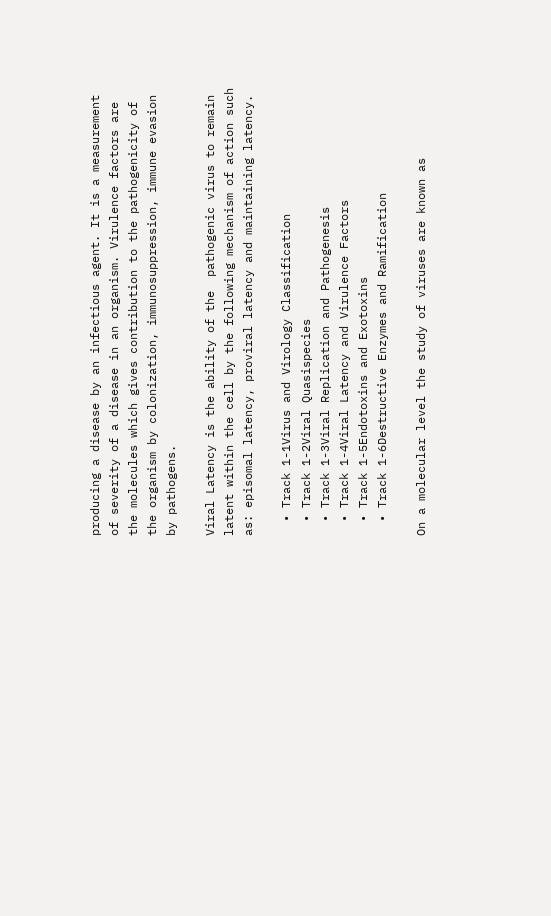producing a disease by an infectious agent. It is a measurement of severity of a disease in an organism. Virulence factors are the molecules which gives contribution to the pathogenicity of the organism by colonization, immunosuppression, immune evasion by pathogens.

Viral Latency is the ability of the  pathogenic virus to remain latent within the cell by the following mechanism of action such as: episomal latency, proviral latency and maintaining latency.

  • Track 1-1Virus and Virology Classification
  • Track 1-2Viral Quasispecies
  • Track 1-3Viral Replication and Pathogenesis
  • Track 1-4Viral Latency and Virulence Factors
  • Track 1-5Endotoxins and Exotoxins
  • Track 1-6Destructive Enzymes and Ramification

On a molecular level the study of viruses are known as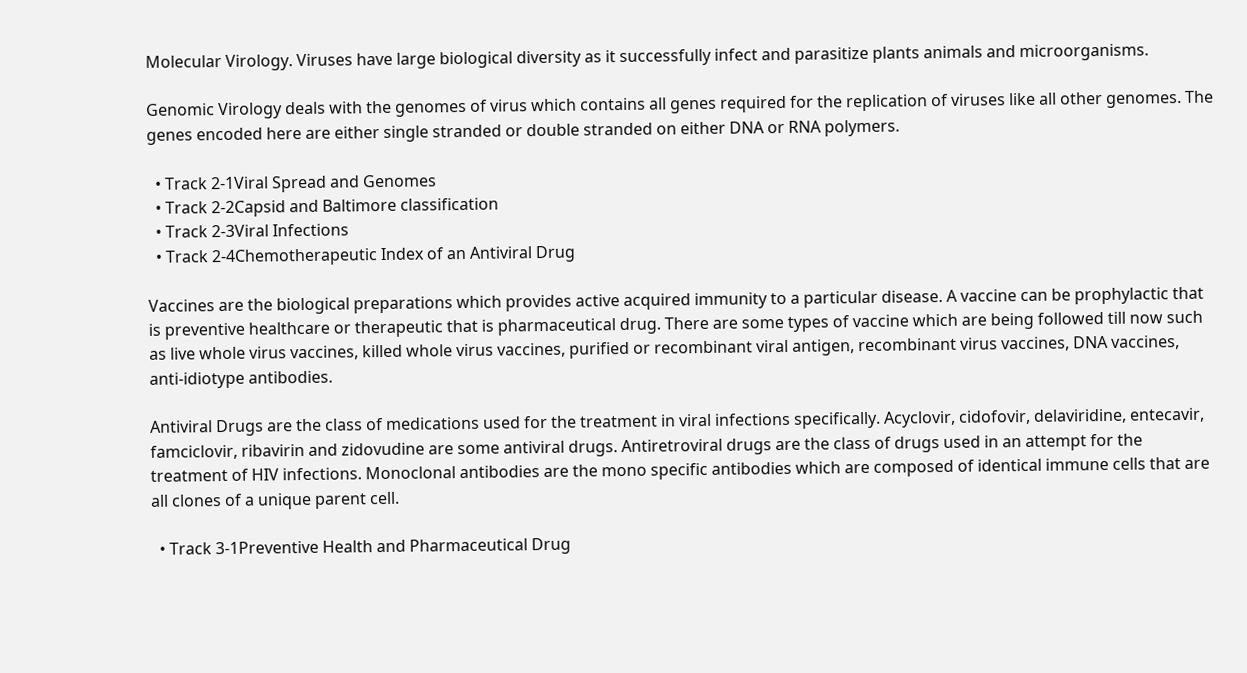Molecular Virology. Viruses have large biological diversity as it successfully infect and parasitize plants animals and microorganisms.

Genomic Virology deals with the genomes of virus which contains all genes required for the replication of viruses like all other genomes. The genes encoded here are either single stranded or double stranded on either DNA or RNA polymers.

  • Track 2-1Viral Spread and Genomes
  • Track 2-2Capsid and Baltimore classification
  • Track 2-3Viral Infections
  • Track 2-4Chemotherapeutic Index of an Antiviral Drug

Vaccines are the biological preparations which provides active acquired immunity to a particular disease. A vaccine can be prophylactic that is preventive healthcare or therapeutic that is pharmaceutical drug. There are some types of vaccine which are being followed till now such as live whole virus vaccines, killed whole virus vaccines, purified or recombinant viral antigen, recombinant virus vaccines, DNA vaccines, anti-idiotype antibodies.

Antiviral Drugs are the class of medications used for the treatment in viral infections specifically. Acyclovir, cidofovir, delaviridine, entecavir, famciclovir, ribavirin and zidovudine are some antiviral drugs. Antiretroviral drugs are the class of drugs used in an attempt for the treatment of HIV infections. Monoclonal antibodies are the mono specific antibodies which are composed of identical immune cells that are all clones of a unique parent cell.

  • Track 3-1Preventive Health and Pharmaceutical Drug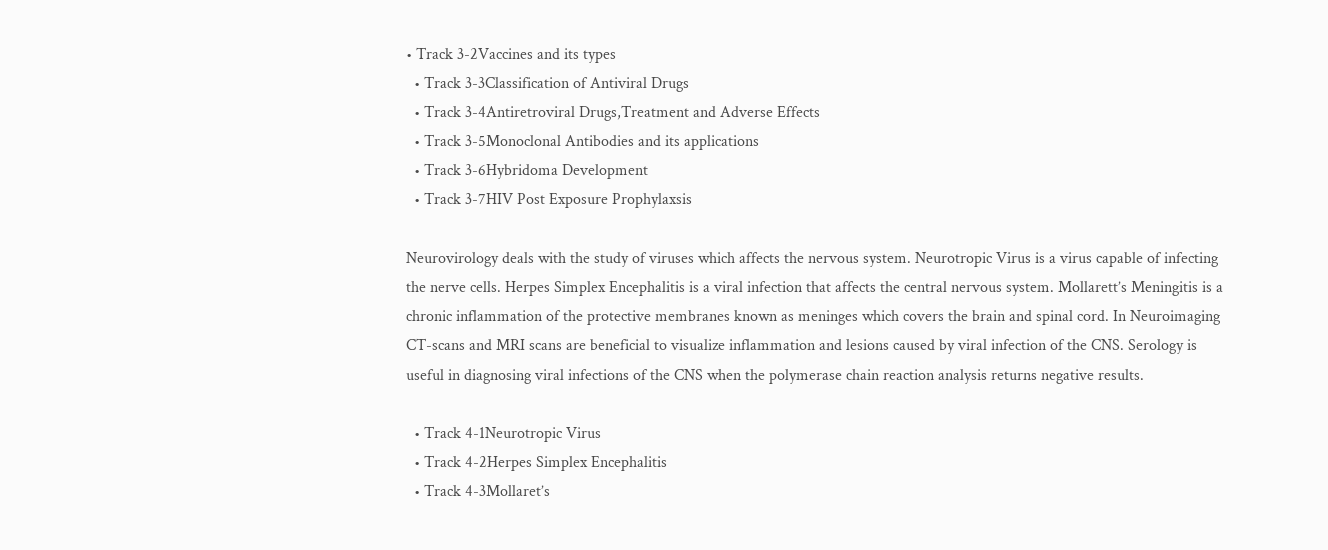• Track 3-2Vaccines and its types
  • Track 3-3Classification of Antiviral Drugs
  • Track 3-4Antiretroviral Drugs,Treatment and Adverse Effects
  • Track 3-5Monoclonal Antibodies and its applications
  • Track 3-6Hybridoma Development
  • Track 3-7HIV Post Exposure Prophylaxsis

Neurovirology deals with the study of viruses which affects the nervous system. Neurotropic Virus is a virus capable of infecting the nerve cells. Herpes Simplex Encephalitis is a viral infection that affects the central nervous system. Mollarett’s Meningitis is a chronic inflammation of the protective membranes known as meninges which covers the brain and spinal cord. In Neuroimaging CT-scans and MRI scans are beneficial to visualize inflammation and lesions caused by viral infection of the CNS. Serology is useful in diagnosing viral infections of the CNS when the polymerase chain reaction analysis returns negative results.

  • Track 4-1Neurotropic Virus
  • Track 4-2Herpes Simplex Encephalitis
  • Track 4-3Mollaret’s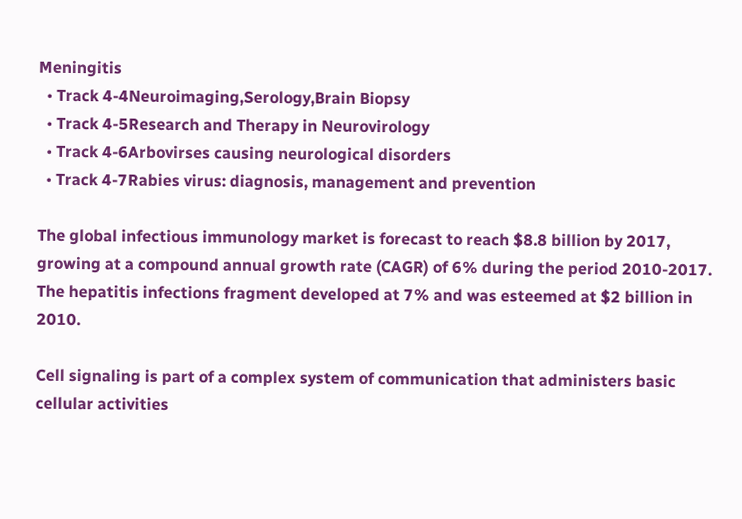Meningitis
  • Track 4-4Neuroimaging,Serology,Brain Biopsy
  • Track 4-5Research and Therapy in Neurovirology
  • Track 4-6Arbovirses causing neurological disorders
  • Track 4-7Rabies virus: diagnosis, management and prevention

The global infectious immunology market is forecast to reach $8.8 billion by 2017, growing at a compound annual growth rate (CAGR) of 6% during the period 2010-2017. The hepatitis infections fragment developed at 7% and was esteemed at $2 billion in 2010.

Cell signaling is part of a complex system of communication that administers basic cellular activities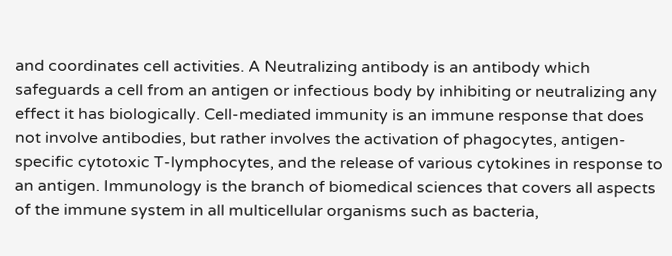and coordinates cell activities. A Neutralizing antibody is an antibody which safeguards a cell from an antigen or infectious body by inhibiting or neutralizing any effect it has biologically. Cell-mediated immunity is an immune response that does not involve antibodies, but rather involves the activation of phagocytes, antigen-specific cytotoxic T-lymphocytes, and the release of various cytokines in response to an antigen. Immunology is the branch of biomedical sciences that covers all aspects of the immune system in all multicellular organisms such as bacteria,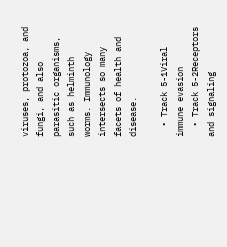viruses, protozoa, and fungi, and also parasitic organisms, such as helminth worms. Immunology intersects so many facets of health and disease.

  • Track 5-1Viral immune evasion
  • Track 5-2Receptors and signaling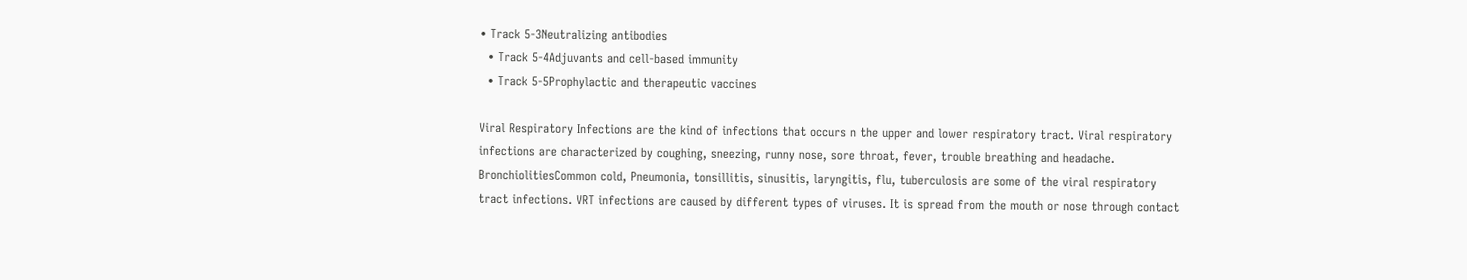• Track 5-3Neutralizing antibodies
  • Track 5-4Adjuvants and cell-based immunity
  • Track 5-5Prophylactic and therapeutic vaccines

Viral Respiratory Infections are the kind of infections that occurs n the upper and lower respiratory tract. Viral respiratory infections are characterized by coughing, sneezing, runny nose, sore throat, fever, trouble breathing and headache. BronchiolitiesCommon cold, Pneumonia, tonsillitis, sinusitis, laryngitis, flu, tuberculosis are some of the viral respiratory tract infections. VRT infections are caused by different types of viruses. It is spread from the mouth or nose through contact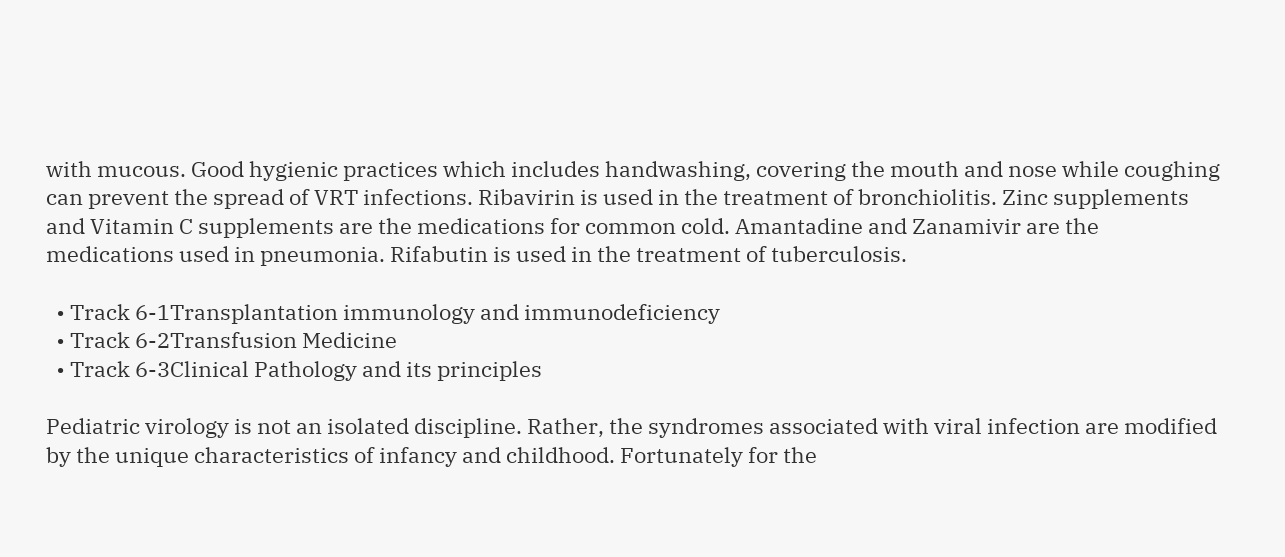with mucous. Good hygienic practices which includes handwashing, covering the mouth and nose while coughing can prevent the spread of VRT infections. Ribavirin is used in the treatment of bronchiolitis. Zinc supplements and Vitamin C supplements are the medications for common cold. Amantadine and Zanamivir are the medications used in pneumonia. Rifabutin is used in the treatment of tuberculosis.

  • Track 6-1Transplantation immunology and immunodeficiency
  • Track 6-2Transfusion Medicine
  • Track 6-3Clinical Pathology and its principles

Pediatric virology is not an isolated discipline. Rather, the syndromes associated with viral infection are modified by the unique characteristics of infancy and childhood. Fortunately for the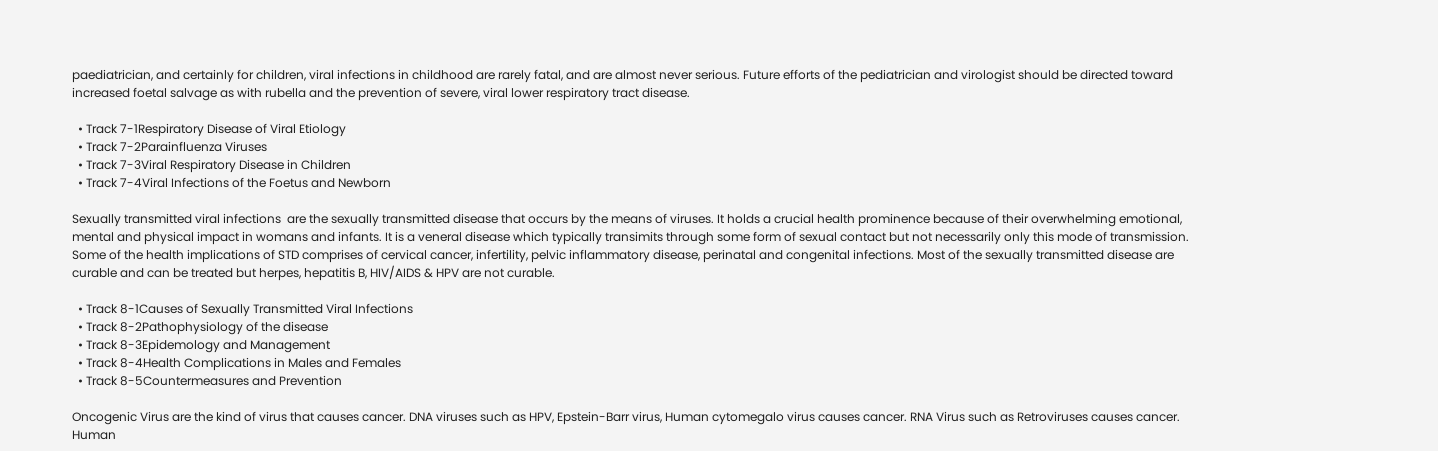paediatrician, and certainly for children, viral infections in childhood are rarely fatal, and are almost never serious. Future efforts of the pediatrician and virologist should be directed toward increased foetal salvage as with rubella and the prevention of severe, viral lower respiratory tract disease.

  • Track 7-1Respiratory Disease of Viral Etiology
  • Track 7-2Parainfluenza Viruses
  • Track 7-3Viral Respiratory Disease in Children
  • Track 7-4Viral Infections of the Foetus and Newborn

Sexually transmitted viral infections  are the sexually transmitted disease that occurs by the means of viruses. It holds a crucial health prominence because of their overwhelming emotional, mental and physical impact in womans and infants. It is a veneral disease which typically transimits through some form of sexual contact but not necessarily only this mode of transmission. Some of the health implications of STD comprises of cervical cancer, infertility, pelvic inflammatory disease, perinatal and congenital infections. Most of the sexually transmitted disease are curable and can be treated but herpes, hepatitis B, HIV/AIDS & HPV are not curable.

  • Track 8-1Causes of Sexually Transmitted Viral Infections
  • Track 8-2Pathophysiology of the disease
  • Track 8-3Epidemology and Management
  • Track 8-4Health Complications in Males and Females
  • Track 8-5Countermeasures and Prevention

Oncogenic Virus are the kind of virus that causes cancer. DNA viruses such as HPV, Epstein-Barr virus, Human cytomegalo virus causes cancer. RNA Virus such as Retroviruses causes cancer. Human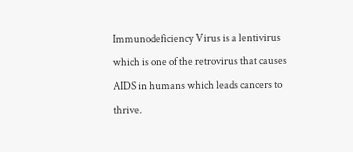Immunodeficiency Virus is a lentivirus which is one of the retrovirus that causes AIDS in humans which leads cancers to thrive.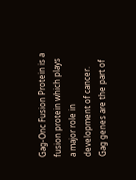Gag-Onc Fusion Protein is a fusion protein which plays a major role in development of cancer. Gag genes are the part of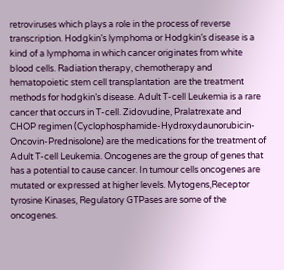retroviruses which plays a role in the process of reverse transcription. Hodgkin’s lymphoma or Hodgkin’s disease is a kind of a lymphoma in which cancer originates from white blood cells. Radiation therapy, chemotherapy and hematopoietic stem cell transplantation  are the treatment methods for hodgkin’s disease. Adult T-cell Leukemia is a rare cancer that occurs in T-cell. Zidovudine, Pralatrexate and CHOP regimen (Cyclophosphamide-Hydroxydaunorubicin-Oncovin-Prednisolone) are the medications for the treatment of Adult T-cell Leukemia. Oncogenes are the group of genes that has a potential to cause cancer. In tumour cells oncogenes are mutated or expressed at higher levels. Mytogens,Receptor tyrosine Kinases, Regulatory GTPases are some of the oncogenes.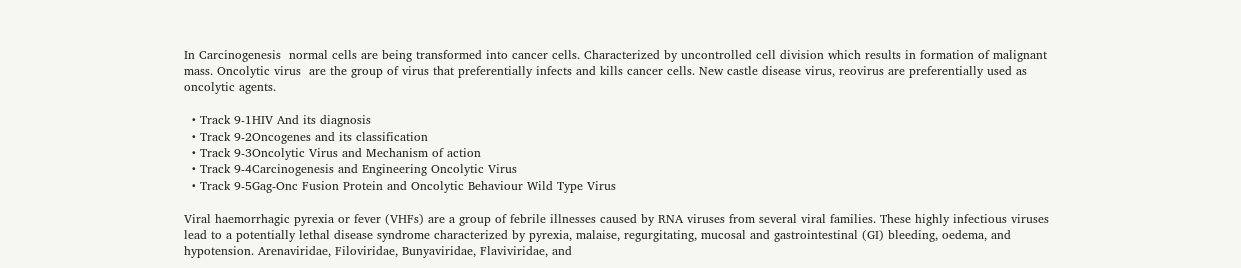In Carcinogenesis  normal cells are being transformed into cancer cells. Characterized by uncontrolled cell division which results in formation of malignant mass. Oncolytic virus  are the group of virus that preferentially infects and kills cancer cells. New castle disease virus, reovirus are preferentially used as oncolytic agents.

  • Track 9-1HIV And its diagnosis
  • Track 9-2Oncogenes and its classification
  • Track 9-3Oncolytic Virus and Mechanism of action
  • Track 9-4Carcinogenesis and Engineering Oncolytic Virus
  • Track 9-5Gag-Onc Fusion Protein and Oncolytic Behaviour Wild Type Virus

Viral haemorrhagic pyrexia or fever (VHFs) are a group of febrile illnesses caused by RNA viruses from several viral families. These highly infectious viruses lead to a potentially lethal disease syndrome characterized by pyrexia, malaise, regurgitating, mucosal and gastrointestinal (GI) bleeding, oedema, and hypotension. Arenaviridae, Filoviridae, Bunyaviridae, Flaviviridae, and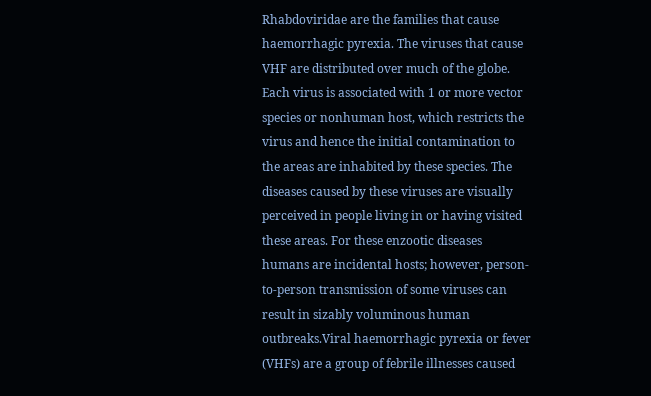Rhabdoviridae are the families that cause haemorrhagic pyrexia. The viruses that cause VHF are distributed over much of the globe. Each virus is associated with 1 or more vector species or nonhuman host, which restricts the virus and hence the initial contamination to the areas are inhabited by these species. The diseases caused by these viruses are visually perceived in people living in or having visited these areas. For these enzootic diseases humans are incidental hosts; however, person-to-person transmission of some viruses can result in sizably voluminous human outbreaks.Viral haemorrhagic pyrexia or fever (VHFs) are a group of febrile illnesses caused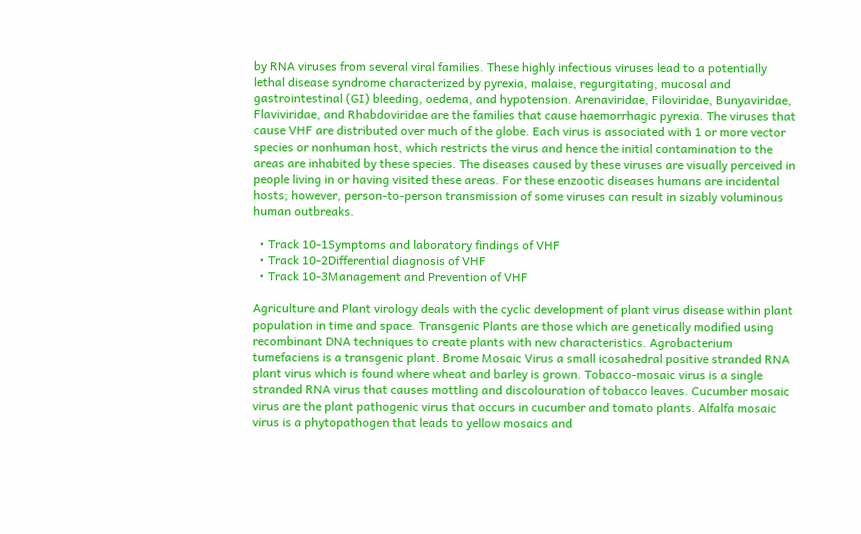by RNA viruses from several viral families. These highly infectious viruses lead to a potentially lethal disease syndrome characterized by pyrexia, malaise, regurgitating, mucosal and gastrointestinal (GI) bleeding, oedema, and hypotension. Arenaviridae, Filoviridae, Bunyaviridae, Flaviviridae, and Rhabdoviridae are the families that cause haemorrhagic pyrexia. The viruses that cause VHF are distributed over much of the globe. Each virus is associated with 1 or more vector species or nonhuman host, which restricts the virus and hence the initial contamination to the areas are inhabited by these species. The diseases caused by these viruses are visually perceived in people living in or having visited these areas. For these enzootic diseases humans are incidental hosts; however, person-to-person transmission of some viruses can result in sizably voluminous human outbreaks.

  • Track 10-1Symptoms and laboratory findings of VHF
  • Track 10-2Differential diagnosis of VHF
  • Track 10-3Management and Prevention of VHF

Agriculture and Plant virology deals with the cyclic development of plant virus disease within plant population in time and space. Transgenic Plants are those which are genetically modified using recombinant DNA techniques to create plants with new characteristics. Agrobacterium tumefaciens is a transgenic plant. Brome Mosaic Virus a small icosahedral positive stranded RNA plant virus which is found where wheat and barley is grown. Tobacco-mosaic virus is a single stranded RNA virus that causes mottling and discolouration of tobacco leaves. Cucumber mosaic virus are the plant pathogenic virus that occurs in cucumber and tomato plants. Alfalfa mosaic virus is a phytopathogen that leads to yellow mosaics and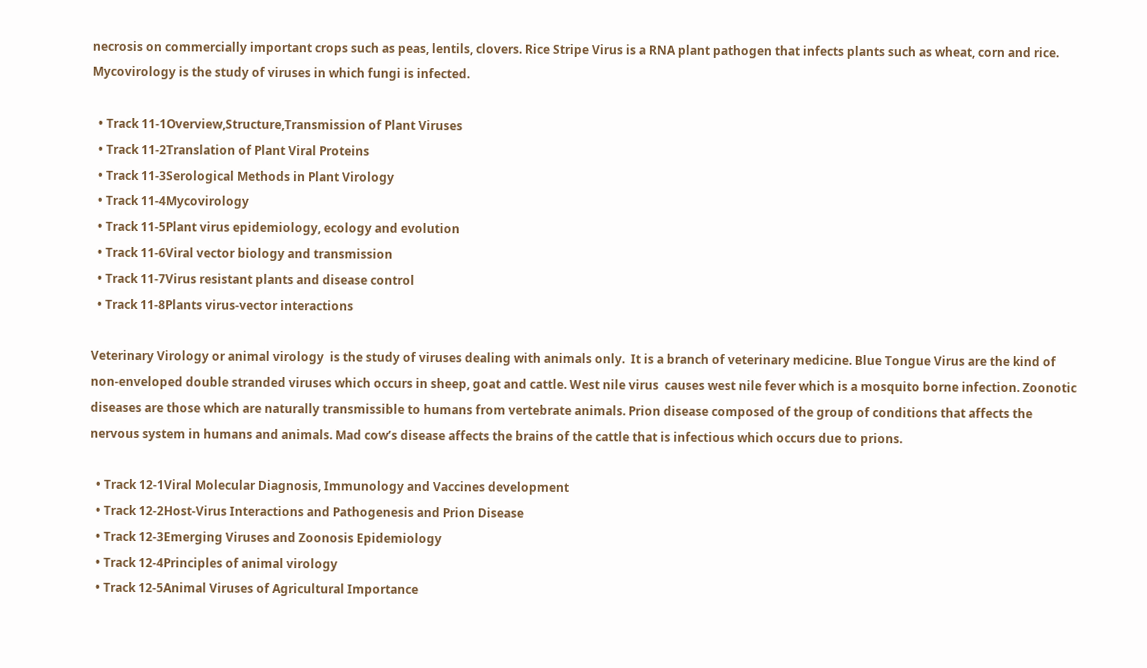necrosis on commercially important crops such as peas, lentils, clovers. Rice Stripe Virus is a RNA plant pathogen that infects plants such as wheat, corn and rice. Mycovirology is the study of viruses in which fungi is infected.

  • Track 11-1Overview,Structure,Transmission of Plant Viruses
  • Track 11-2Translation of Plant Viral Proteins
  • Track 11-3Serological Methods in Plant Virology
  • Track 11-4Mycovirology
  • Track 11-5Plant virus epidemiology, ecology and evolution
  • Track 11-6Viral vector biology and transmission
  • Track 11-7Virus resistant plants and disease control
  • Track 11-8Plants virus-vector interactions

Veterinary Virology or animal virology  is the study of viruses dealing with animals only.  It is a branch of veterinary medicine. Blue Tongue Virus are the kind of  non-enveloped double stranded viruses which occurs in sheep, goat and cattle. West nile virus  causes west nile fever which is a mosquito borne infection. Zoonotic diseases are those which are naturally transmissible to humans from vertebrate animals. Prion disease composed of the group of conditions that affects the nervous system in humans and animals. Mad cow’s disease affects the brains of the cattle that is infectious which occurs due to prions.

  • Track 12-1Viral Molecular Diagnosis, Immunology and Vaccines development
  • Track 12-2Host-Virus Interactions and Pathogenesis and Prion Disease
  • Track 12-3Emerging Viruses and Zoonosis Epidemiology
  • Track 12-4Principles of animal virology
  • Track 12-5Animal Viruses of Agricultural Importance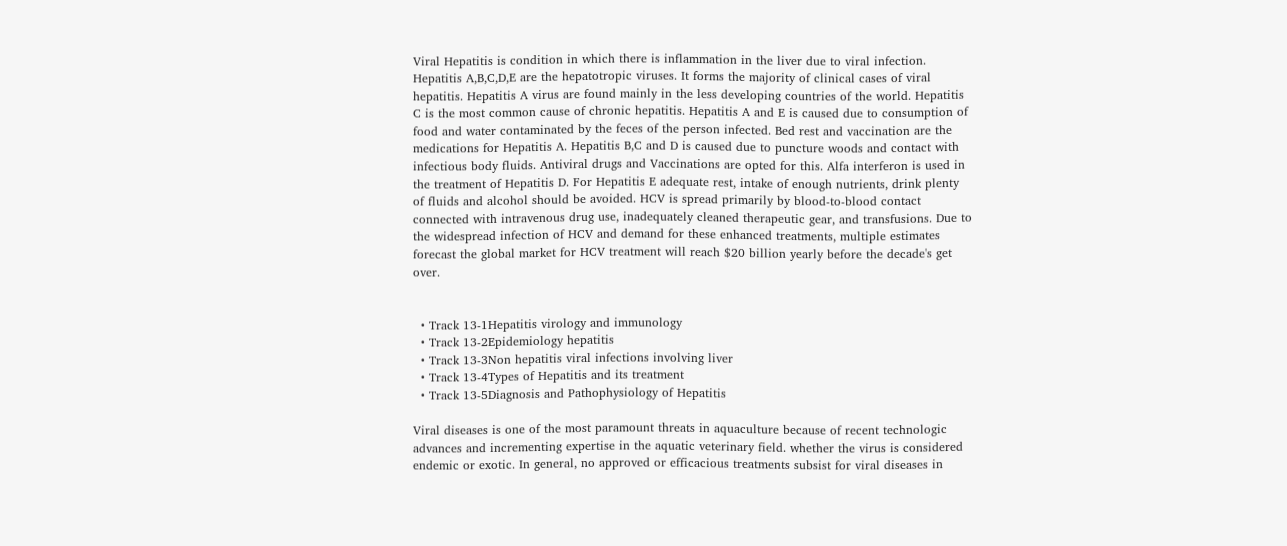Viral Hepatitis is condition in which there is inflammation in the liver due to viral infection. Hepatitis A,B,C,D,E are the hepatotropic viruses. It forms the majority of clinical cases of viral hepatitis. Hepatitis A virus are found mainly in the less developing countries of the world. Hepatitis C is the most common cause of chronic hepatitis. Hepatitis A and E is caused due to consumption of food and water contaminated by the feces of the person infected. Bed rest and vaccination are the medications for Hepatitis A. Hepatitis B,C and D is caused due to puncture woods and contact with infectious body fluids. Antiviral drugs and Vaccinations are opted for this. Alfa interferon is used in the treatment of Hepatitis D. For Hepatitis E adequate rest, intake of enough nutrients, drink plenty of fluids and alcohol should be avoided. HCV is spread primarily by blood-to-blood contact connected with intravenous drug use, inadequately cleaned therapeutic gear, and transfusions. Due to the widespread infection of HCV and demand for these enhanced treatments, multiple estimates forecast the global market for HCV treatment will reach $20 billion yearly before the decade's get over.


  • Track 13-1Hepatitis virology and immunology
  • Track 13-2Epidemiology hepatitis
  • Track 13-3Non hepatitis viral infections involving liver
  • Track 13-4Types of Hepatitis and its treatment
  • Track 13-5Diagnosis and Pathophysiology of Hepatitis

Viral diseases is one of the most paramount threats in aquaculture because of recent technologic advances and incrementing expertise in the aquatic veterinary field. whether the virus is considered endemic or exotic. In general, no approved or efficacious treatments subsist for viral diseases in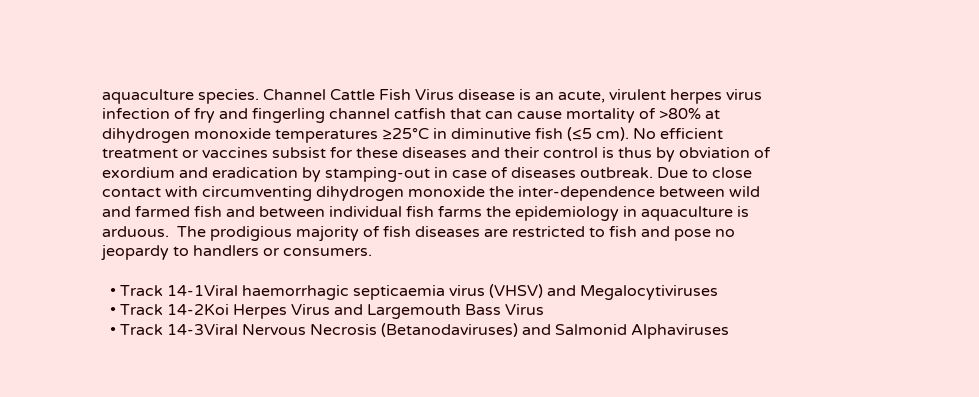aquaculture species. Channel Cattle Fish Virus disease is an acute, virulent herpes virus infection of fry and fingerling channel catfish that can cause mortality of >80% at dihydrogen monoxide temperatures ≥25°C in diminutive fish (≤5 cm). No efficient treatment or vaccines subsist for these diseases and their control is thus by obviation of exordium and eradication by stamping-out in case of diseases outbreak. Due to close contact with circumventing dihydrogen monoxide the inter-dependence between wild and farmed fish and between individual fish farms the epidemiology in aquaculture is arduous.  The prodigious majority of fish diseases are restricted to fish and pose no jeopardy to handlers or consumers.

  • Track 14-1Viral haemorrhagic septicaemia virus (VHSV) and Megalocytiviruses
  • Track 14-2Koi Herpes Virus and Largemouth Bass Virus
  • Track 14-3Viral Nervous Necrosis (Betanodaviruses) and Salmonid Alphaviruses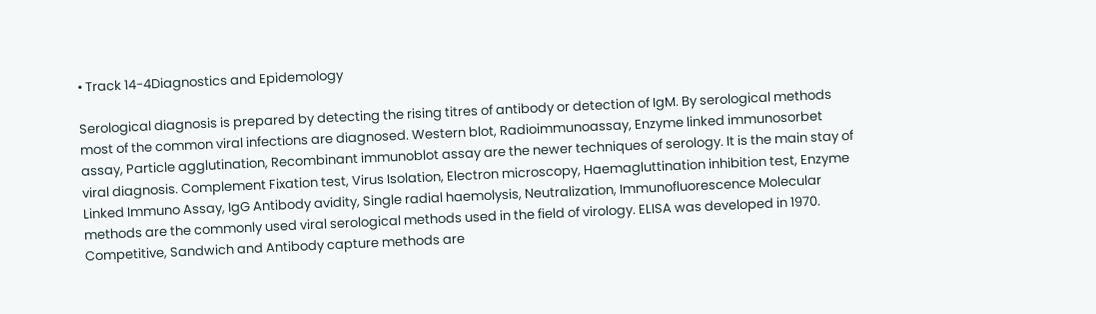• Track 14-4Diagnostics and Epidemology

Serological diagnosis is prepared by detecting the rising titres of antibody or detection of IgM. By serological methods most of the common viral infections are diagnosed. Western blot, Radioimmunoassay, Enzyme linked immunosorbet assay, Particle agglutination, Recombinant immunoblot assay are the newer techniques of serology. It is the main stay of viral diagnosis. Complement Fixation test, Virus Isolation, Electron microscopy, Haemagluttination inhibition test, Enzyme Linked Immuno Assay, IgG Antibody avidity, Single radial haemolysis, Neutralization, Immunofluorescence Molecular methods are the commonly used viral serological methods used in the field of virology. ELISA was developed in 1970. Competitive, Sandwich and Antibody capture methods are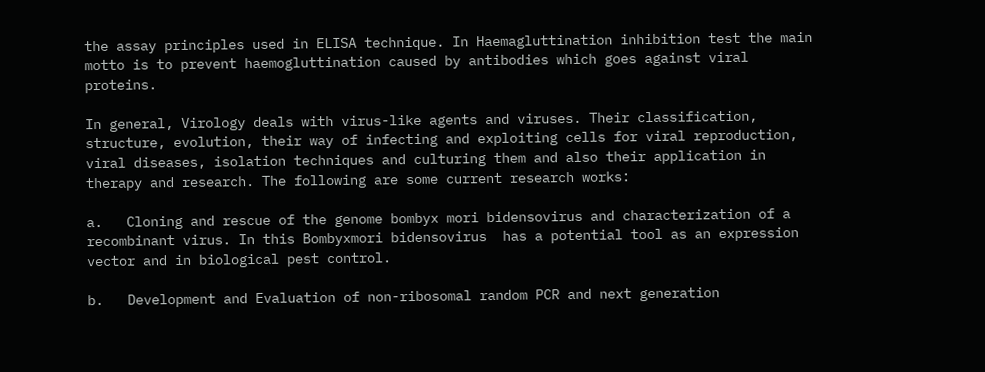the assay principles used in ELISA technique. In Haemagluttination inhibition test the main motto is to prevent haemogluttination caused by antibodies which goes against viral proteins.

In general, Virology deals with virus-like agents and viruses. Their classification, structure, evolution, their way of infecting and exploiting cells for viral reproduction, viral diseases, isolation techniques and culturing them and also their application in therapy and research. The following are some current research works:

a.   Cloning and rescue of the genome bombyx mori bidensovirus and characterization of a recombinant virus. In this Bombyxmori bidensovirus  has a potential tool as an expression vector and in biological pest control.

b.   Development and Evaluation of non-ribosomal random PCR and next generation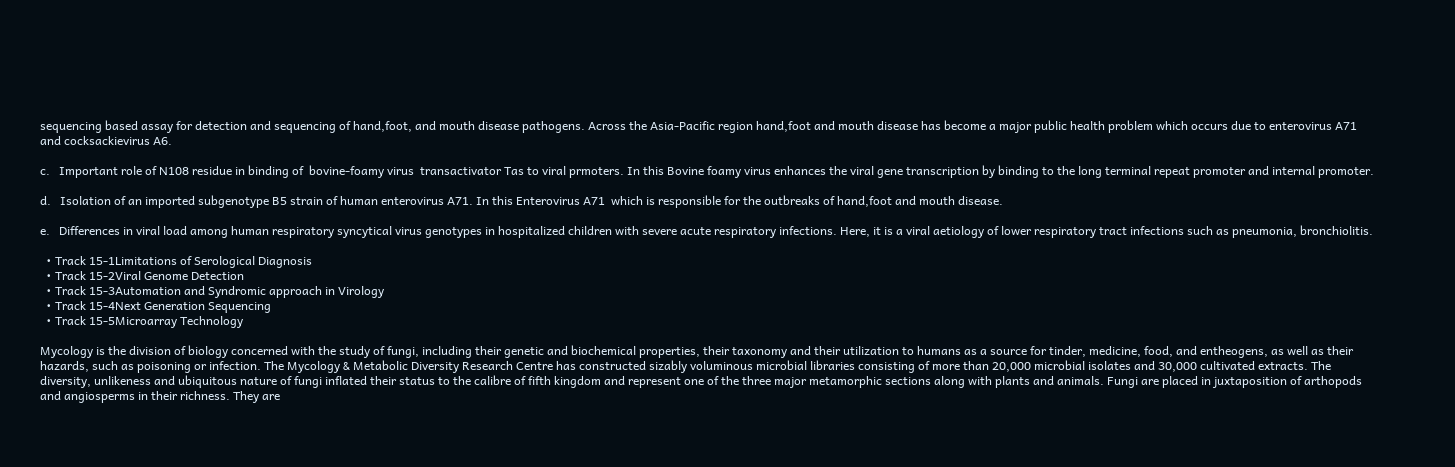sequencing based assay for detection and sequencing of hand,foot, and mouth disease pathogens. Across the Asia-Pacific region hand,foot and mouth disease has become a major public health problem which occurs due to enterovirus A71 and cocksackievirus A6.

c.   Important role of N108 residue in binding of  bovine-foamy virus  transactivator Tas to viral prmoters. In this Bovine foamy virus enhances the viral gene transcription by binding to the long terminal repeat promoter and internal promoter.

d.   Isolation of an imported subgenotype B5 strain of human enterovirus A71. In this Enterovirus A71  which is responsible for the outbreaks of hand,foot and mouth disease.

e.   Differences in viral load among human respiratory syncytical virus genotypes in hospitalized children with severe acute respiratory infections. Here, it is a viral aetiology of lower respiratory tract infections such as pneumonia, bronchiolitis.

  • Track 15-1Limitations of Serological Diagnosis
  • Track 15-2Viral Genome Detection
  • Track 15-3Automation and Syndromic approach in Virology
  • Track 15-4Next Generation Sequencing
  • Track 15-5Microarray Technology

Mycology is the division of biology concerned with the study of fungi, including their genetic and biochemical properties, their taxonomy and their utilization to humans as a source for tinder, medicine, food, and entheogens, as well as their hazards, such as poisoning or infection. The Mycology & Metabolic Diversity Research Centre has constructed sizably voluminous microbial libraries consisting of more than 20,000 microbial isolates and 30,000 cultivated extracts. The diversity, unlikeness and ubiquitous nature of fungi inflated their status to the calibre of fifth kingdom and represent one of the three major metamorphic sections along with plants and animals. Fungi are placed in juxtaposition of arthopods and angiosperms in their richness. They are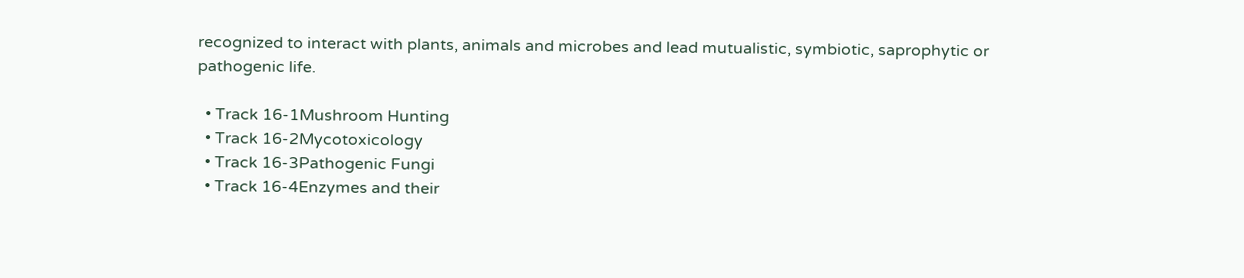recognized to interact with plants, animals and microbes and lead mutualistic, symbiotic, saprophytic or pathogenic life.

  • Track 16-1Mushroom Hunting
  • Track 16-2Mycotoxicology
  • Track 16-3Pathogenic Fungi
  • Track 16-4Enzymes and their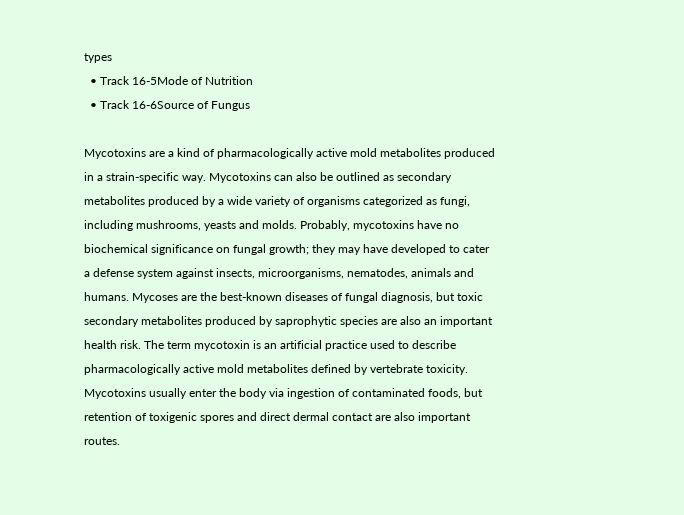types
  • Track 16-5Mode of Nutrition
  • Track 16-6Source of Fungus

Mycotoxins are a kind of pharmacologically active mold metabolites produced in a strain-specific way. Mycotoxins can also be outlined as secondary metabolites produced by a wide variety of organisms categorized as fungi, including mushrooms, yeasts and molds. Probably, mycotoxins have no biochemical significance on fungal growth; they may have developed to cater a defense system against insects, microorganisms, nematodes, animals and humans. Mycoses are the best-known diseases of fungal diagnosis, but toxic secondary metabolites produced by saprophytic species are also an important health risk. The term mycotoxin is an artificial practice used to describe pharmacologically active mold metabolites defined by vertebrate toxicity. Mycotoxins usually enter the body via ingestion of contaminated foods, but retention of toxigenic spores and direct dermal contact are also important routes.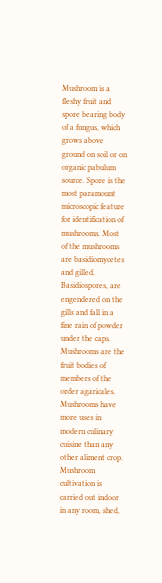Mushroom is a fleshy fruit and spore bearing body of a fungus, which grows above ground on soil or on organic pabulum source. Spore is the most paramount microscopic feature for identification of mushrooms. Most of the mushrooms are basidiomycetes and gilled. Basidiospores, are engendered on the gills and fall in a fine rain of powder under the caps. Mushrooms are the fruit bodies of members of the order agaricales. Mushrooms have more uses in modern culinary cuisine than any other aliment crop. Mushroom cultivation is carried out indoor in any room, shed,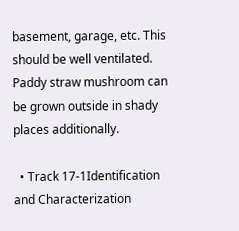basement, garage, etc. This should be well ventilated. Paddy straw mushroom can be grown outside in shady places additionally.

  • Track 17-1Identification and Characterization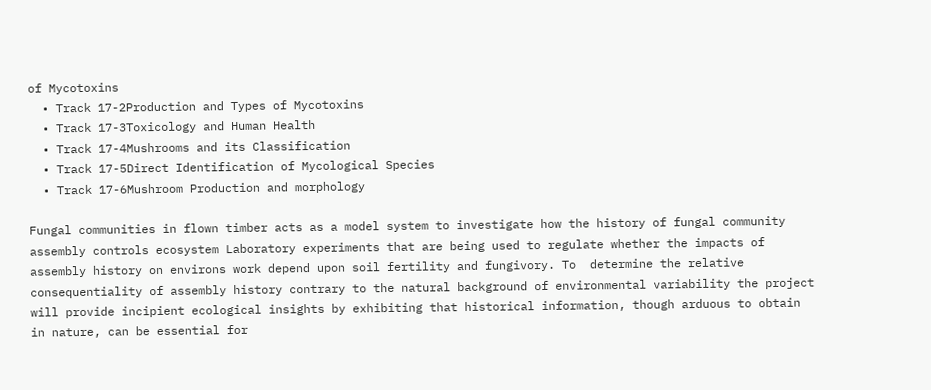of Mycotoxins
  • Track 17-2Production and Types of Mycotoxins
  • Track 17-3Toxicology and Human Health
  • Track 17-4Mushrooms and its Classification
  • Track 17-5Direct Identification of Mycological Species
  • Track 17-6Mushroom Production and morphology

Fungal communities in flown timber acts as a model system to investigate how the history of fungal community assembly controls ecosystem Laboratory experiments that are being used to regulate whether the impacts of assembly history on environs work depend upon soil fertility and fungivory. To  determine the relative consequentiality of assembly history contrary to the natural background of environmental variability the project will provide incipient ecological insights by exhibiting that historical information, though arduous to obtain in nature, can be essential for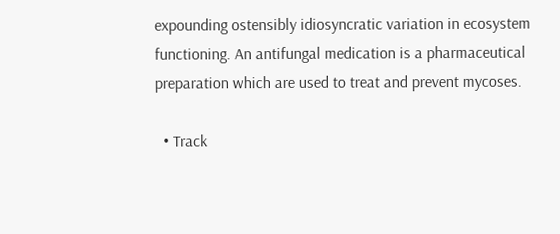expounding ostensibly idiosyncratic variation in ecosystem functioning. An antifungal medication is a pharmaceutical preparation which are used to treat and prevent mycoses.

  • Track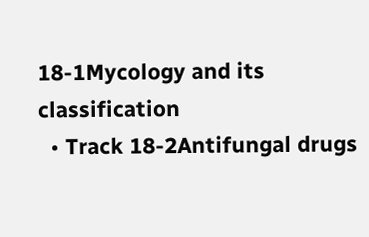18-1Mycology and its classification
  • Track 18-2Antifungal drugs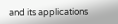and its applications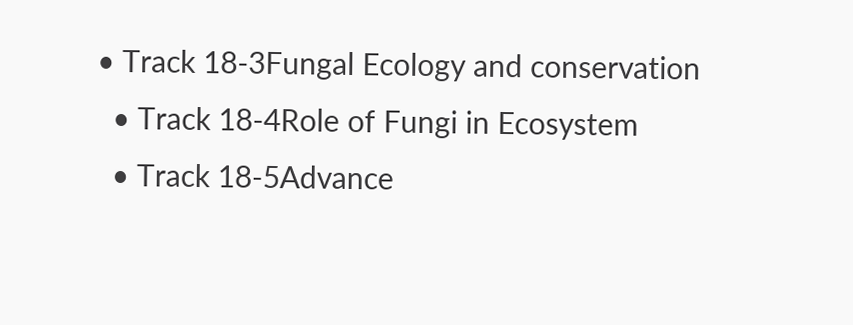• Track 18-3Fungal Ecology and conservation
  • Track 18-4Role of Fungi in Ecosystem
  • Track 18-5Advance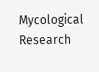Mycological Research